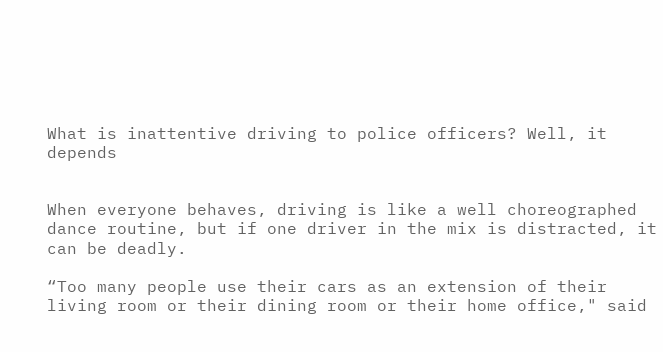What is inattentive driving to police officers? Well, it depends


When everyone behaves, driving is like a well choreographed dance routine, but if one driver in the mix is distracted, it can be deadly.

“Too many people use their cars as an extension of their living room or their dining room or their home office," said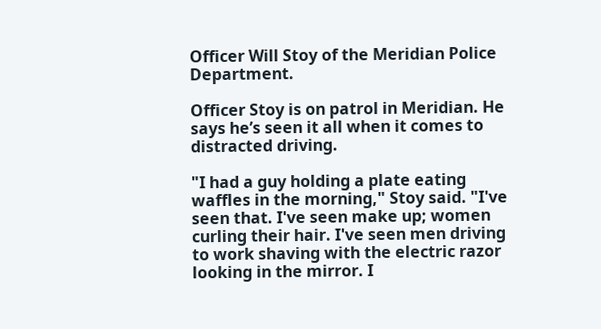Officer Will Stoy of the Meridian Police Department.

Officer Stoy is on patrol in Meridian. He says he’s seen it all when it comes to distracted driving.

"I had a guy holding a plate eating waffles in the morning," Stoy said. "I've seen that. I've seen make up; women curling their hair. I've seen men driving to work shaving with the electric razor looking in the mirror. I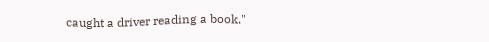caught a driver reading a book."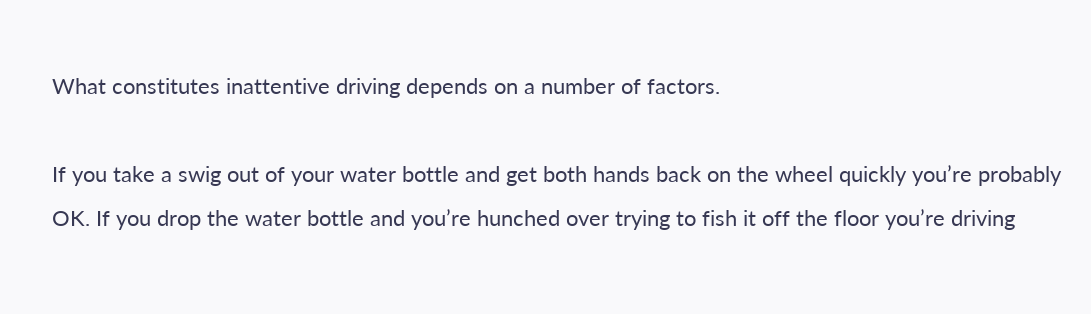What constitutes inattentive driving depends on a number of factors.

If you take a swig out of your water bottle and get both hands back on the wheel quickly you’re probably OK. If you drop the water bottle and you’re hunched over trying to fish it off the floor you’re driving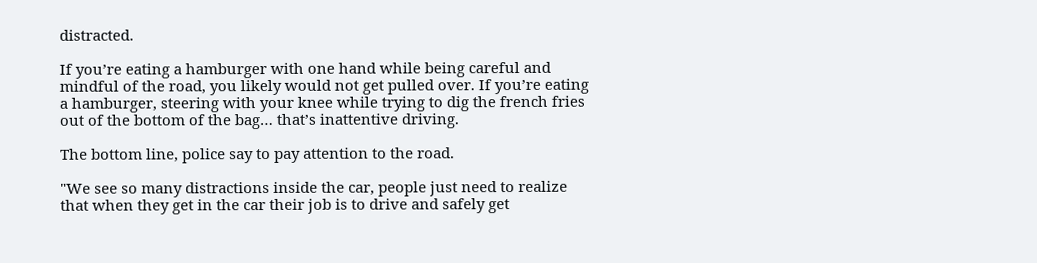distracted.

If you’re eating a hamburger with one hand while being careful and mindful of the road, you likely would not get pulled over. If you’re eating a hamburger, steering with your knee while trying to dig the french fries out of the bottom of the bag… that’s inattentive driving.

The bottom line, police say to pay attention to the road.

"We see so many distractions inside the car, people just need to realize that when they get in the car their job is to drive and safely get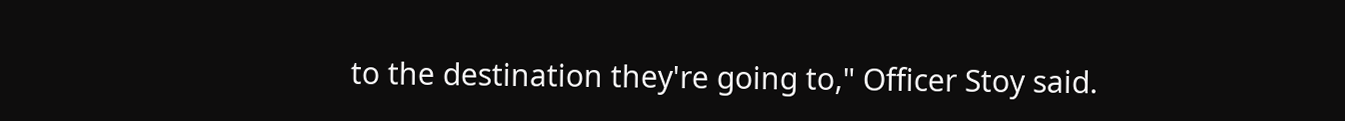to the destination they're going to," Officer Stoy said.